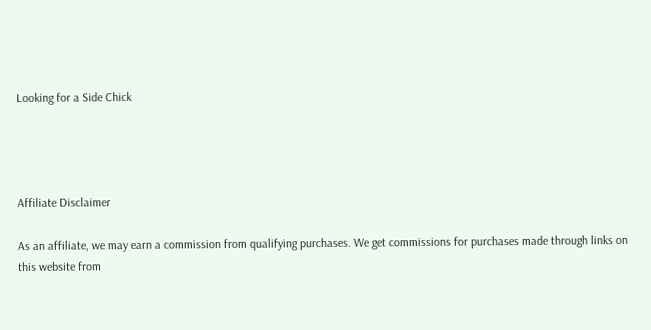Looking for a Side Chick




Affiliate Disclaimer

As an affiliate, we may earn a commission from qualifying purchases. We get commissions for purchases made through links on this website from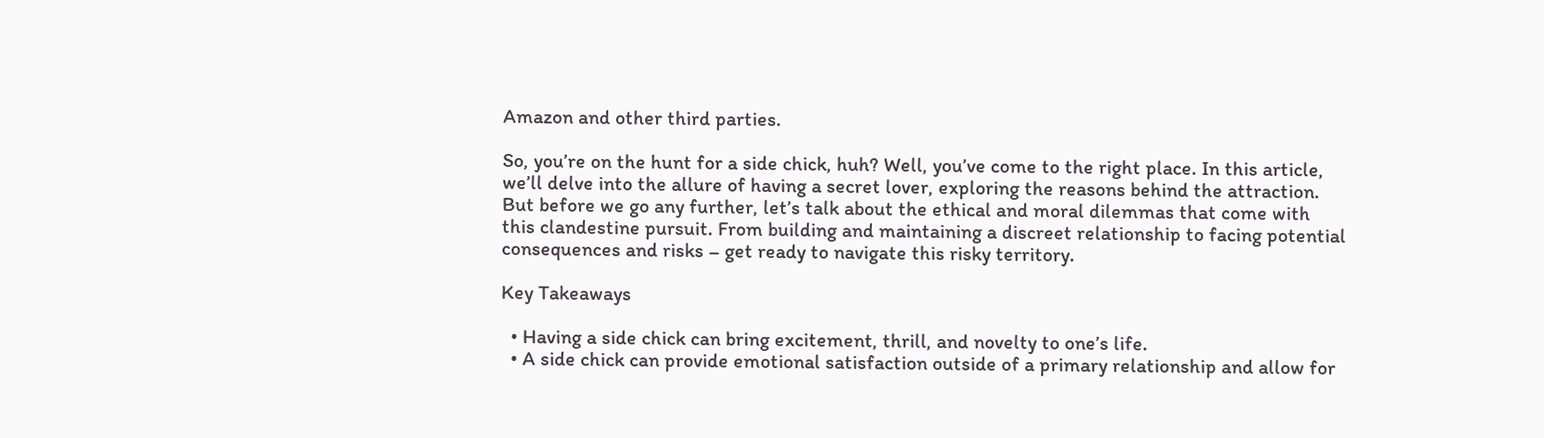Amazon and other third parties.

So, you’re on the hunt for a side chick, huh? Well, you’ve come to the right place. In this article, we’ll delve into the allure of having a secret lover, exploring the reasons behind the attraction. But before we go any further, let’s talk about the ethical and moral dilemmas that come with this clandestine pursuit. From building and maintaining a discreet relationship to facing potential consequences and risks – get ready to navigate this risky territory.

Key Takeaways

  • Having a side chick can bring excitement, thrill, and novelty to one’s life.
  • A side chick can provide emotional satisfaction outside of a primary relationship and allow for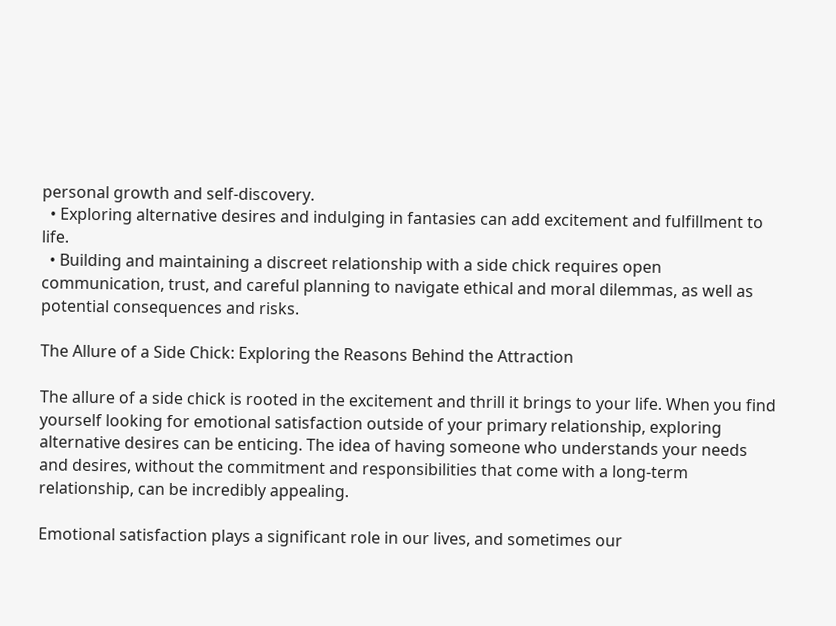personal growth and self-discovery.
  • Exploring alternative desires and indulging in fantasies can add excitement and fulfillment to life.
  • Building and maintaining a discreet relationship with a side chick requires open communication, trust, and careful planning to navigate ethical and moral dilemmas, as well as potential consequences and risks.

The Allure of a Side Chick: Exploring the Reasons Behind the Attraction

The allure of a side chick is rooted in the excitement and thrill it brings to your life. When you find yourself looking for emotional satisfaction outside of your primary relationship, exploring alternative desires can be enticing. The idea of having someone who understands your needs and desires, without the commitment and responsibilities that come with a long-term relationship, can be incredibly appealing.

Emotional satisfaction plays a significant role in our lives, and sometimes our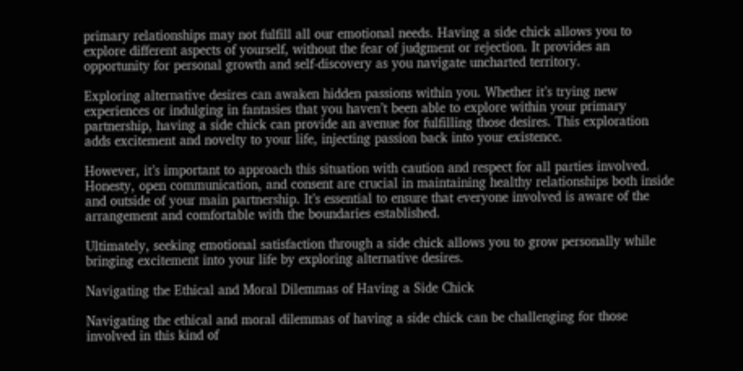primary relationships may not fulfill all our emotional needs. Having a side chick allows you to explore different aspects of yourself, without the fear of judgment or rejection. It provides an opportunity for personal growth and self-discovery as you navigate uncharted territory.

Exploring alternative desires can awaken hidden passions within you. Whether it’s trying new experiences or indulging in fantasies that you haven’t been able to explore within your primary partnership, having a side chick can provide an avenue for fulfilling those desires. This exploration adds excitement and novelty to your life, injecting passion back into your existence.

However, it’s important to approach this situation with caution and respect for all parties involved. Honesty, open communication, and consent are crucial in maintaining healthy relationships both inside and outside of your main partnership. It’s essential to ensure that everyone involved is aware of the arrangement and comfortable with the boundaries established.

Ultimately, seeking emotional satisfaction through a side chick allows you to grow personally while bringing excitement into your life by exploring alternative desires.

Navigating the Ethical and Moral Dilemmas of Having a Side Chick

Navigating the ethical and moral dilemmas of having a side chick can be challenging for those involved in this kind of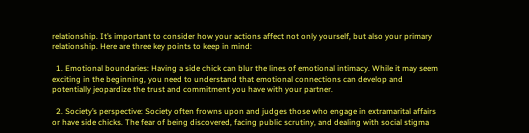relationship. It’s important to consider how your actions affect not only yourself, but also your primary relationship. Here are three key points to keep in mind:

  1. Emotional boundaries: Having a side chick can blur the lines of emotional intimacy. While it may seem exciting in the beginning, you need to understand that emotional connections can develop and potentially jeopardize the trust and commitment you have with your partner.

  2. Society’s perspective: Society often frowns upon and judges those who engage in extramarital affairs or have side chicks. The fear of being discovered, facing public scrutiny, and dealing with social stigma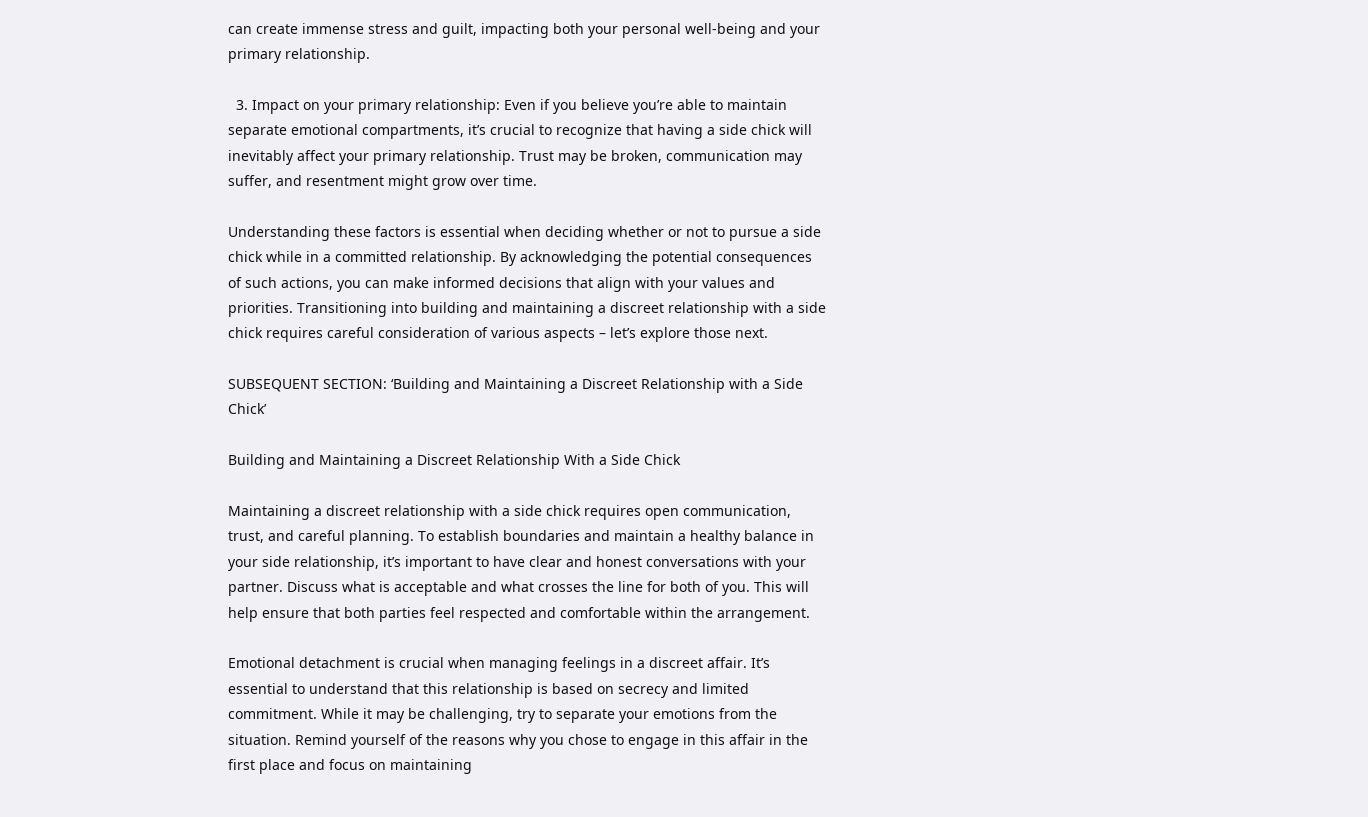can create immense stress and guilt, impacting both your personal well-being and your primary relationship.

  3. Impact on your primary relationship: Even if you believe you’re able to maintain separate emotional compartments, it’s crucial to recognize that having a side chick will inevitably affect your primary relationship. Trust may be broken, communication may suffer, and resentment might grow over time.

Understanding these factors is essential when deciding whether or not to pursue a side chick while in a committed relationship. By acknowledging the potential consequences of such actions, you can make informed decisions that align with your values and priorities. Transitioning into building and maintaining a discreet relationship with a side chick requires careful consideration of various aspects – let’s explore those next.

SUBSEQUENT SECTION: ‘Building and Maintaining a Discreet Relationship with a Side Chick’

Building and Maintaining a Discreet Relationship With a Side Chick

Maintaining a discreet relationship with a side chick requires open communication, trust, and careful planning. To establish boundaries and maintain a healthy balance in your side relationship, it’s important to have clear and honest conversations with your partner. Discuss what is acceptable and what crosses the line for both of you. This will help ensure that both parties feel respected and comfortable within the arrangement.

Emotional detachment is crucial when managing feelings in a discreet affair. It’s essential to understand that this relationship is based on secrecy and limited commitment. While it may be challenging, try to separate your emotions from the situation. Remind yourself of the reasons why you chose to engage in this affair in the first place and focus on maintaining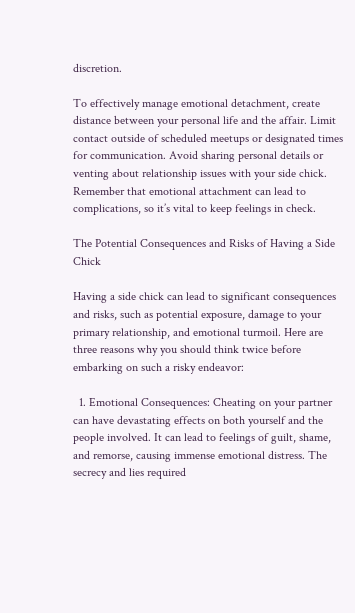discretion.

To effectively manage emotional detachment, create distance between your personal life and the affair. Limit contact outside of scheduled meetups or designated times for communication. Avoid sharing personal details or venting about relationship issues with your side chick. Remember that emotional attachment can lead to complications, so it’s vital to keep feelings in check.

The Potential Consequences and Risks of Having a Side Chick

Having a side chick can lead to significant consequences and risks, such as potential exposure, damage to your primary relationship, and emotional turmoil. Here are three reasons why you should think twice before embarking on such a risky endeavor:

  1. Emotional Consequences: Cheating on your partner can have devastating effects on both yourself and the people involved. It can lead to feelings of guilt, shame, and remorse, causing immense emotional distress. The secrecy and lies required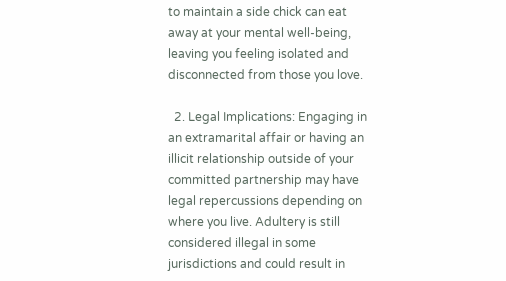to maintain a side chick can eat away at your mental well-being, leaving you feeling isolated and disconnected from those you love.

  2. Legal Implications: Engaging in an extramarital affair or having an illicit relationship outside of your committed partnership may have legal repercussions depending on where you live. Adultery is still considered illegal in some jurisdictions and could result in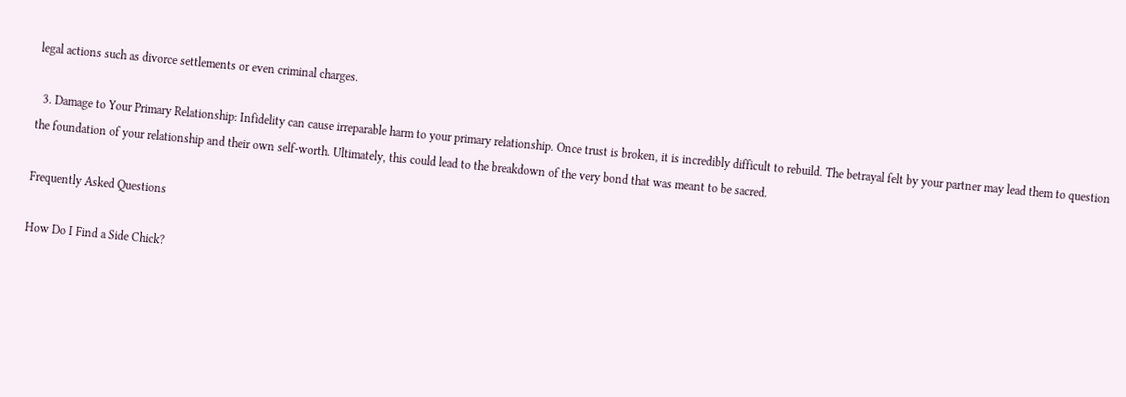legal actions such as divorce settlements or even criminal charges.

  3. Damage to Your Primary Relationship: Infidelity can cause irreparable harm to your primary relationship. Once trust is broken, it is incredibly difficult to rebuild. The betrayal felt by your partner may lead them to question the foundation of your relationship and their own self-worth. Ultimately, this could lead to the breakdown of the very bond that was meant to be sacred.

Frequently Asked Questions

How Do I Find a Side Chick?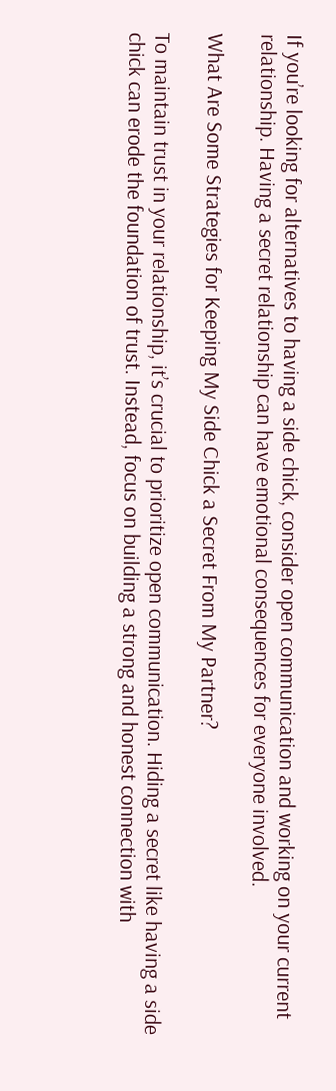If you’re looking for alternatives to having a side chick, consider open communication and working on your current relationship. Having a secret relationship can have emotional consequences for everyone involved.

What Are Some Strategies for Keeping My Side Chick a Secret From My Partner?

To maintain trust in your relationship, it’s crucial to prioritize open communication. Hiding a secret like having a side chick can erode the foundation of trust. Instead, focus on building a strong and honest connection with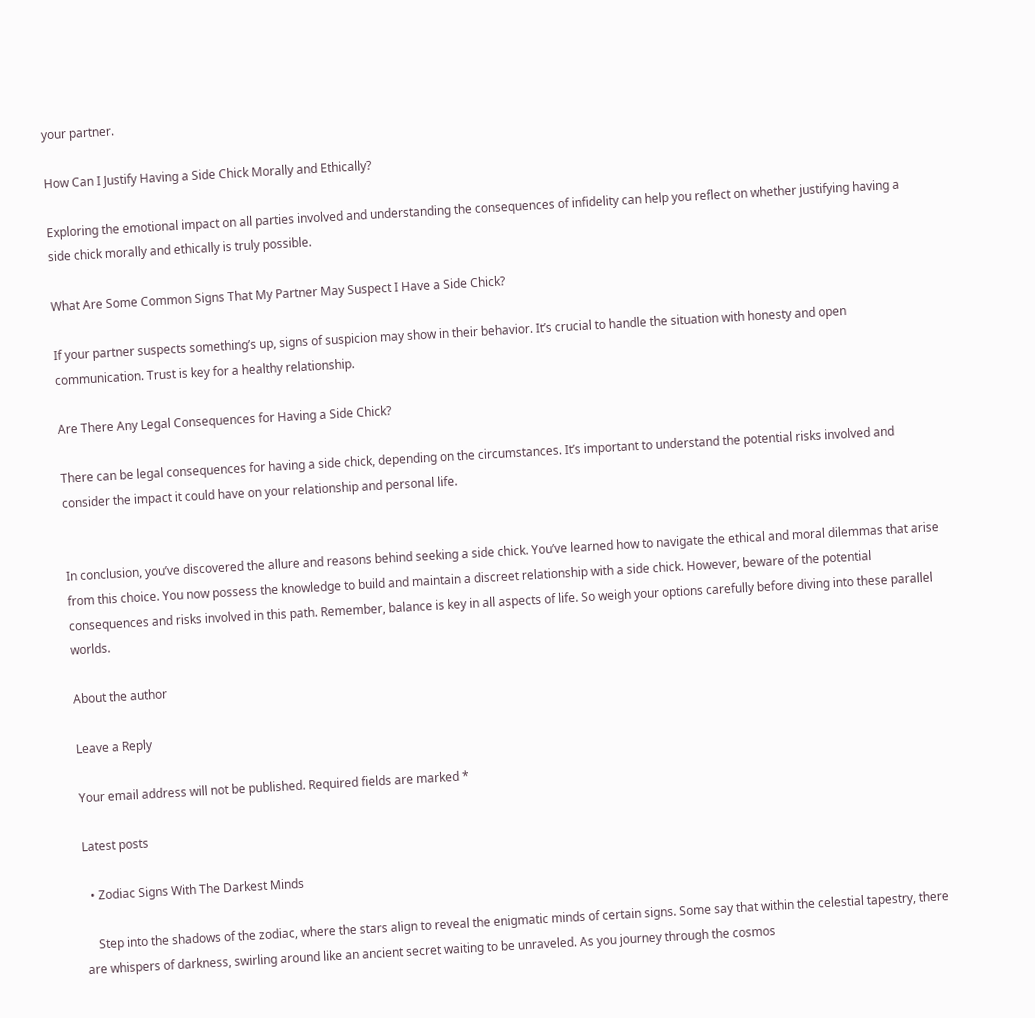your partner.

How Can I Justify Having a Side Chick Morally and Ethically?

Exploring the emotional impact on all parties involved and understanding the consequences of infidelity can help you reflect on whether justifying having a side chick morally and ethically is truly possible.

What Are Some Common Signs That My Partner May Suspect I Have a Side Chick?

If your partner suspects something’s up, signs of suspicion may show in their behavior. It’s crucial to handle the situation with honesty and open communication. Trust is key for a healthy relationship.

Are There Any Legal Consequences for Having a Side Chick?

There can be legal consequences for having a side chick, depending on the circumstances. It’s important to understand the potential risks involved and consider the impact it could have on your relationship and personal life.


In conclusion, you’ve discovered the allure and reasons behind seeking a side chick. You’ve learned how to navigate the ethical and moral dilemmas that arise from this choice. You now possess the knowledge to build and maintain a discreet relationship with a side chick. However, beware of the potential consequences and risks involved in this path. Remember, balance is key in all aspects of life. So weigh your options carefully before diving into these parallel worlds.

About the author

Leave a Reply

Your email address will not be published. Required fields are marked *

Latest posts

  • Zodiac Signs With The Darkest Minds

    Step into the shadows of the zodiac, where the stars align to reveal the enigmatic minds of certain signs. Some say that within the celestial tapestry, there are whispers of darkness, swirling around like an ancient secret waiting to be unraveled. As you journey through the cosmos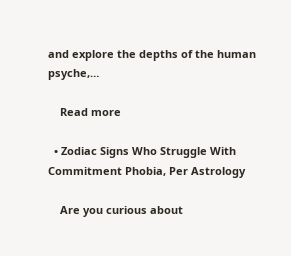and explore the depths of the human psyche,…

    Read more

  • Zodiac Signs Who Struggle With Commitment Phobia, Per Astrology

    Are you curious about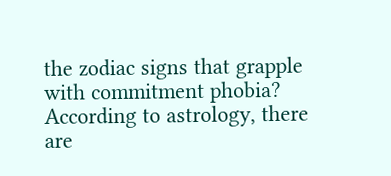the zodiac signs that grapple with commitment phobia? According to astrology, there are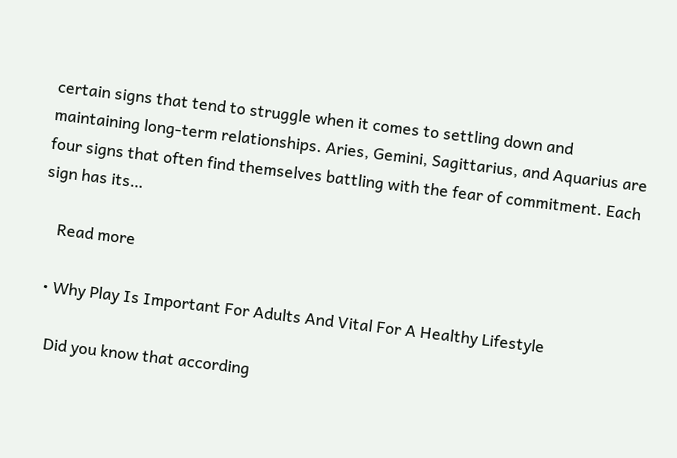certain signs that tend to struggle when it comes to settling down and maintaining long-term relationships. Aries, Gemini, Sagittarius, and Aquarius are four signs that often find themselves battling with the fear of commitment. Each sign has its…

    Read more

  • Why Play Is Important For Adults And Vital For A Healthy Lifestyle

    Did you know that according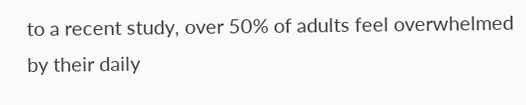to a recent study, over 50% of adults feel overwhelmed by their daily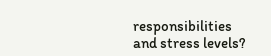responsibilities and stress levels?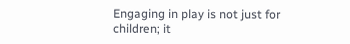Engaging in play is not just for children; it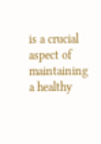is a crucial aspect of maintaining a healthy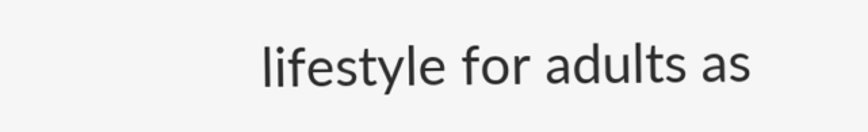lifestyle for adults as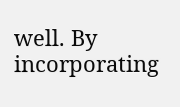well. By incorporating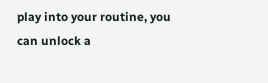play into your routine, you can unlock a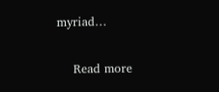myriad…

    Read more